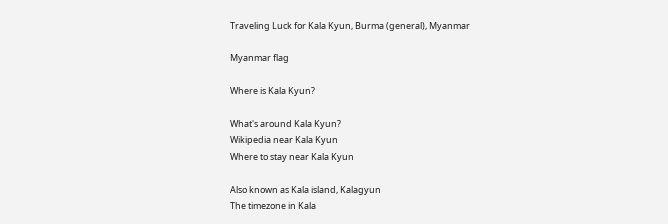Traveling Luck for Kala Kyun, Burma (general), Myanmar

Myanmar flag

Where is Kala Kyun?

What's around Kala Kyun?
Wikipedia near Kala Kyun
Where to stay near Kala Kyun

Also known as Kala island, Kalagyun
The timezone in Kala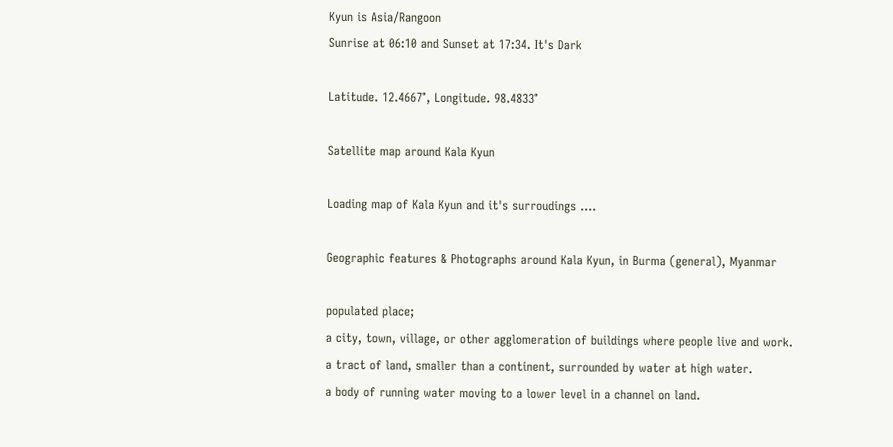Kyun is Asia/Rangoon
Sunrise at 06:10 and Sunset at 17:34. It's Dark

Latitude. 12.4667°, Longitude. 98.4833°

Satellite map around Kala Kyun

Loading map of Kala Kyun and it's surroudings ....

Geographic features & Photographs around Kala Kyun, in Burma (general), Myanmar

populated place;
a city, town, village, or other agglomeration of buildings where people live and work.
a tract of land, smaller than a continent, surrounded by water at high water.
a body of running water moving to a lower level in a channel on land.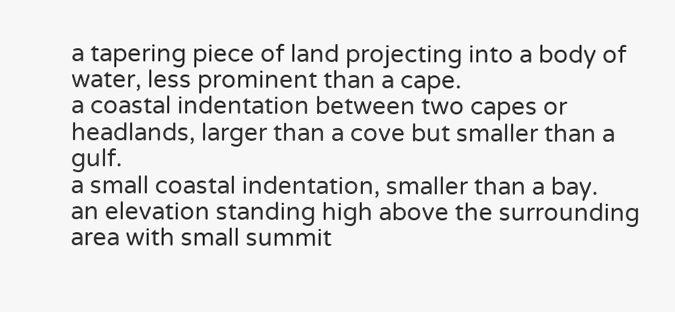a tapering piece of land projecting into a body of water, less prominent than a cape.
a coastal indentation between two capes or headlands, larger than a cove but smaller than a gulf.
a small coastal indentation, smaller than a bay.
an elevation standing high above the surrounding area with small summit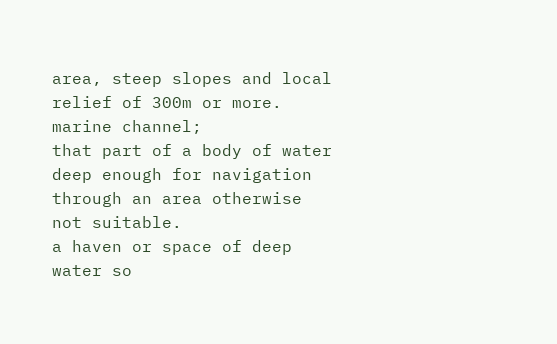area, steep slopes and local relief of 300m or more.
marine channel;
that part of a body of water deep enough for navigation through an area otherwise not suitable.
a haven or space of deep water so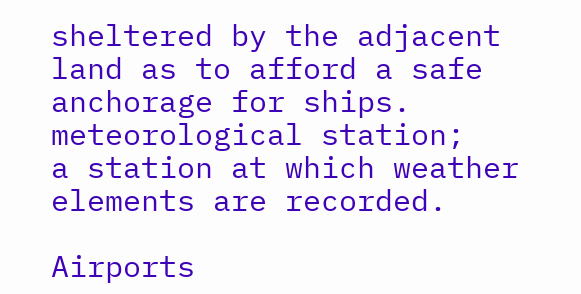sheltered by the adjacent land as to afford a safe anchorage for ships.
meteorological station;
a station at which weather elements are recorded.

Airports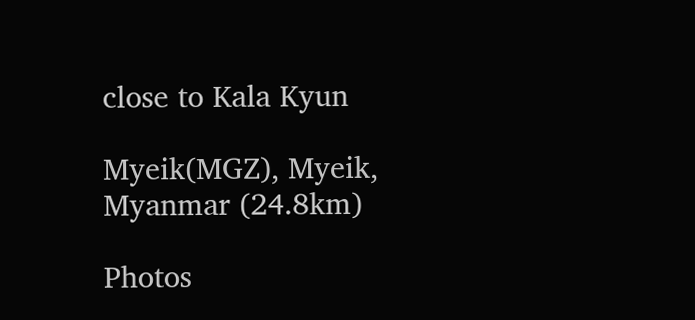close to Kala Kyun

Myeik(MGZ), Myeik, Myanmar (24.8km)

Photos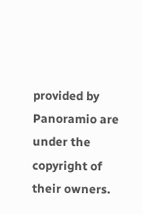provided by Panoramio are under the copyright of their owners.